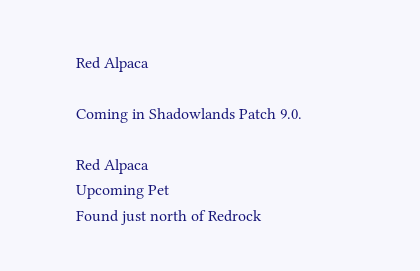Red Alpaca

Coming in Shadowlands Patch 9.0.

Red Alpaca
Upcoming Pet
Found just north of Redrock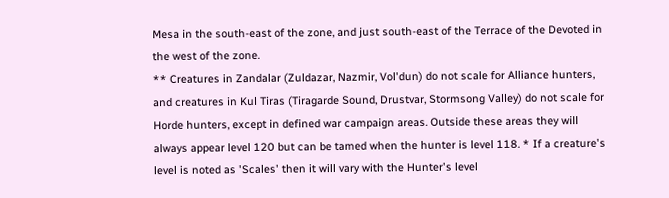Mesa in the south-east of the zone, and just south-east of the Terrace of the Devoted in the west of the zone.
** Creatures in Zandalar (Zuldazar, Nazmir, Vol'dun) do not scale for Alliance hunters, and creatures in Kul Tiras (Tiragarde Sound, Drustvar, Stormsong Valley) do not scale for Horde hunters, except in defined war campaign areas. Outside these areas they will always appear level 120 but can be tamed when the hunter is level 118. * If a creature's level is noted as 'Scales' then it will vary with the Hunter's level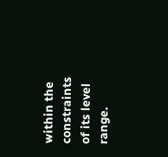within the constraints of its level range.